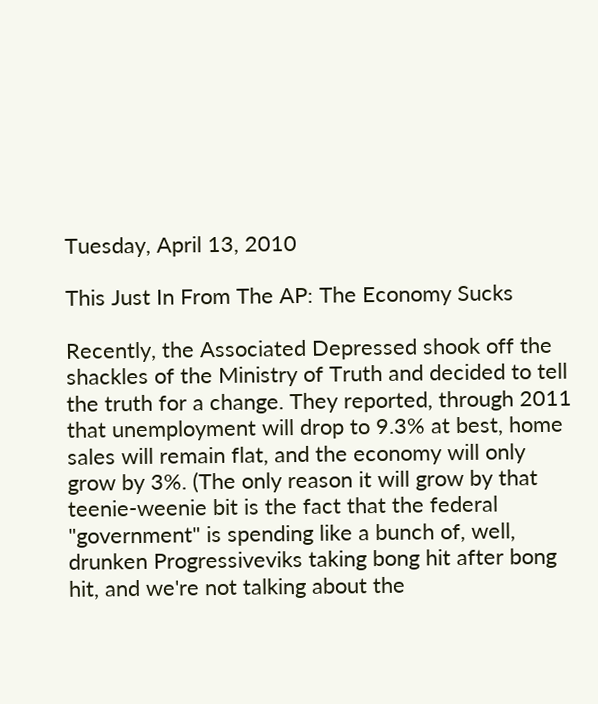Tuesday, April 13, 2010

This Just In From The AP: The Economy Sucks

Recently, the Associated Depressed shook off the shackles of the Ministry of Truth and decided to tell the truth for a change. They reported, through 2011 that unemployment will drop to 9.3% at best, home sales will remain flat, and the economy will only grow by 3%. (The only reason it will grow by that teenie-weenie bit is the fact that the federal "government" is spending like a bunch of, well, drunken Progressiveviks taking bong hit after bong hit, and we're not talking about the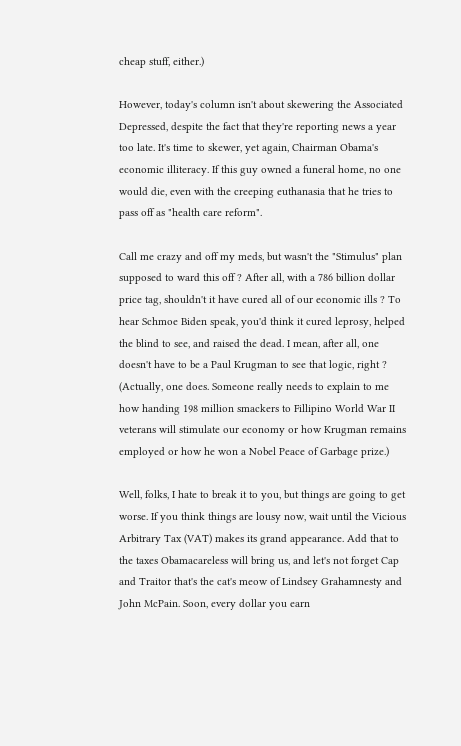cheap stuff, either.)

However, today's column isn't about skewering the Associated Depressed, despite the fact that they're reporting news a year too late. It's time to skewer, yet again, Chairman Obama's economic illiteracy. If this guy owned a funeral home, no one would die, even with the creeping euthanasia that he tries to pass off as "health care reform".

Call me crazy and off my meds, but wasn't the "Stimulus" plan supposed to ward this off ? After all, with a 786 billion dollar price tag, shouldn't it have cured all of our economic ills ? To hear Schmoe Biden speak, you'd think it cured leprosy, helped the blind to see, and raised the dead. I mean, after all, one doesn't have to be a Paul Krugman to see that logic, right ? (Actually, one does. Someone really needs to explain to me how handing 198 million smackers to Fillipino World War II veterans will stimulate our economy or how Krugman remains employed or how he won a Nobel Peace of Garbage prize.)

Well, folks, I hate to break it to you, but things are going to get worse. If you think things are lousy now, wait until the Vicious Arbitrary Tax (VAT) makes its grand appearance. Add that to the taxes Obamacareless will bring us, and let's not forget Cap and Traitor that's the cat's meow of Lindsey Grahamnesty and John McPain. Soon, every dollar you earn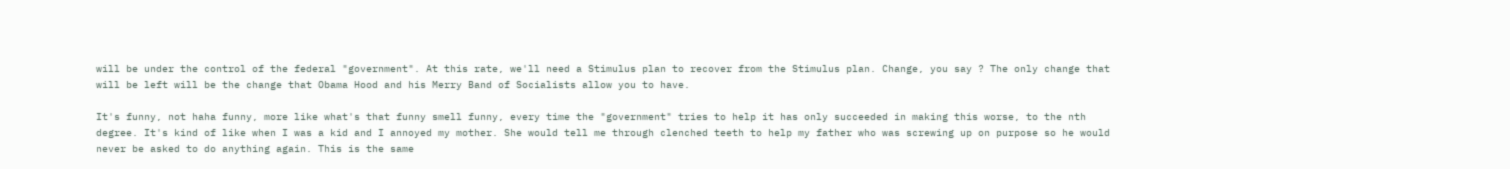will be under the control of the federal "government". At this rate, we'll need a Stimulus plan to recover from the Stimulus plan. Change, you say ? The only change that will be left will be the change that Obama Hood and his Merry Band of Socialists allow you to have.

It's funny, not haha funny, more like what's that funny smell funny, every time the "government" tries to help it has only succeeded in making this worse, to the nth degree. It's kind of like when I was a kid and I annoyed my mother. She would tell me through clenched teeth to help my father who was screwing up on purpose so he would never be asked to do anything again. This is the same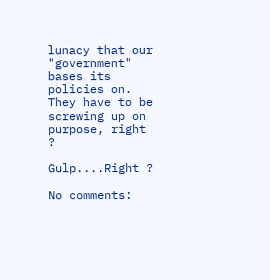lunacy that our "government" bases its policies on. They have to be screwing up on purpose, right ?

Gulp....Right ?

No comments: